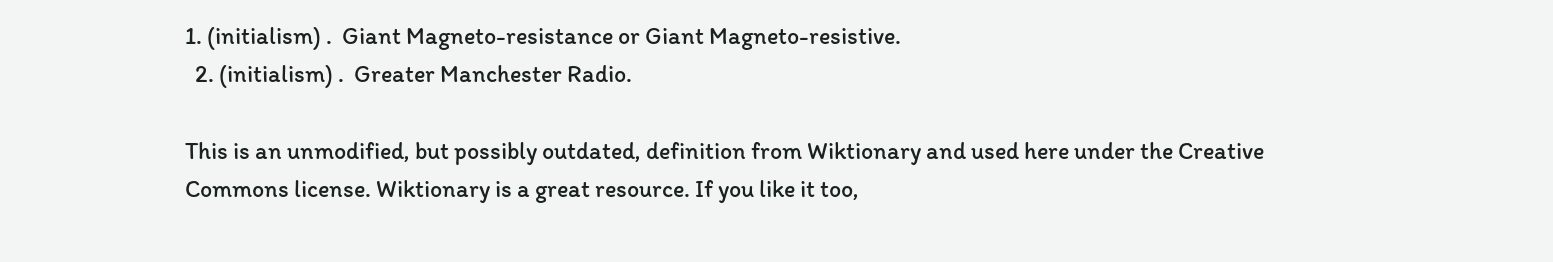1. (initialism) .  Giant Magneto-resistance or Giant Magneto-resistive.
  2. (initialism) .  Greater Manchester Radio.

This is an unmodified, but possibly outdated, definition from Wiktionary and used here under the Creative Commons license. Wiktionary is a great resource. If you like it too,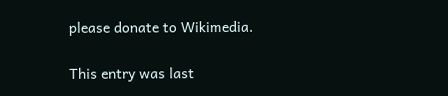please donate to Wikimedia.

This entry was last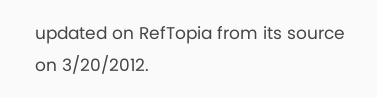updated on RefTopia from its source on 3/20/2012.